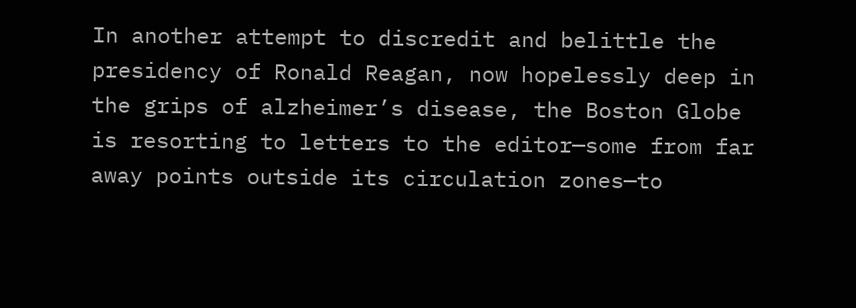In another attempt to discredit and belittle the presidency of Ronald Reagan, now hopelessly deep in the grips of alzheimer’s disease, the Boston Globe is resorting to letters to the editor—some from far away points outside its circulation zones—to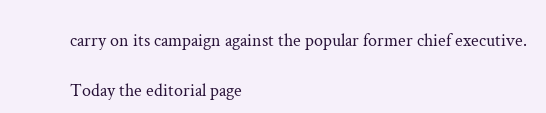carry on its campaign against the popular former chief executive.

Today the editorial page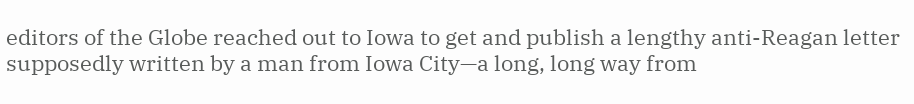editors of the Globe reached out to Iowa to get and publish a lengthy anti-Reagan letter supposedly written by a man from Iowa City—a long, long way from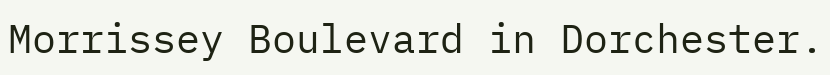Morrissey Boulevard in Dorchester.